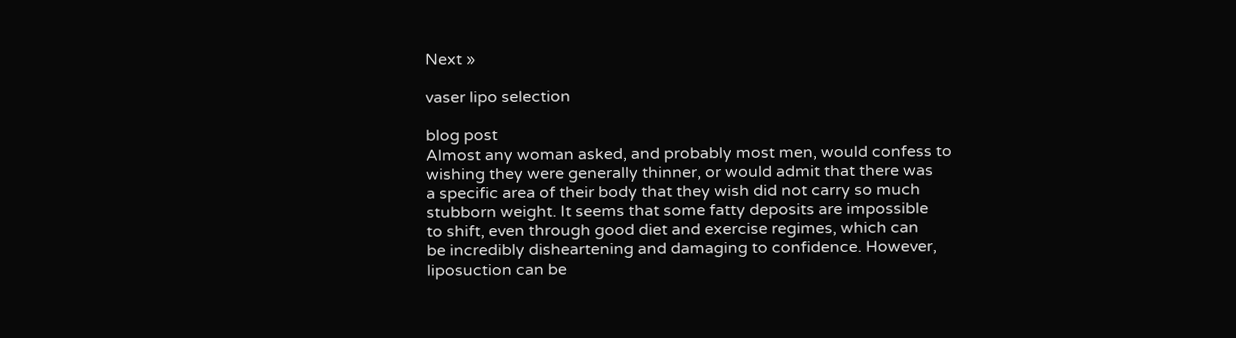Next »

vaser lipo selection

blog post
Almost any woman asked, and probably most men, would confess to
wishing they were generally thinner, or would admit that there was
a specific area of their body that they wish did not carry so much
stubborn weight. It seems that some fatty deposits are impossible
to shift, even through good diet and exercise regimes, which can
be incredibly disheartening and damaging to confidence. However,
liposuction can be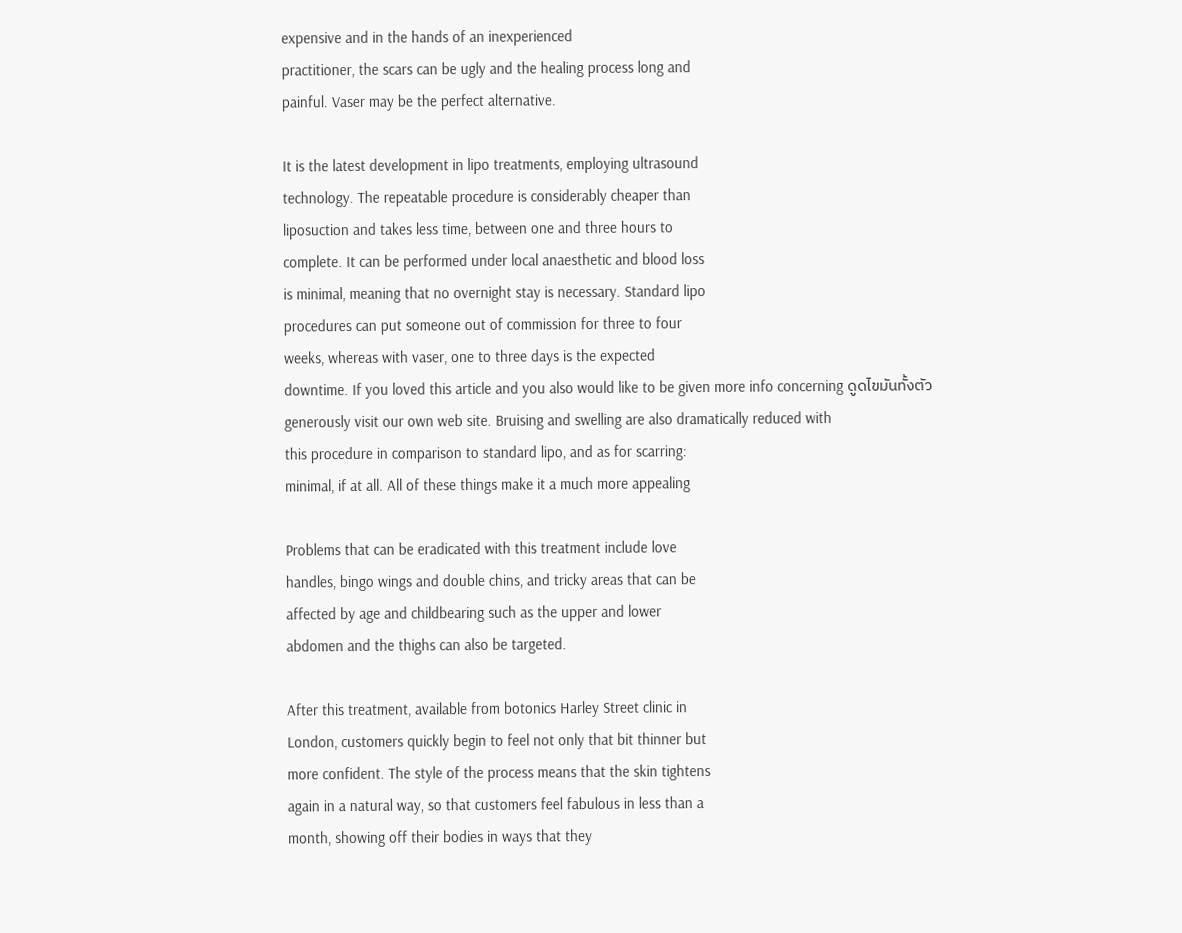expensive and in the hands of an inexperienced
practitioner, the scars can be ugly and the healing process long and
painful. Vaser may be the perfect alternative.

It is the latest development in lipo treatments, employing ultrasound
technology. The repeatable procedure is considerably cheaper than
liposuction and takes less time, between one and three hours to
complete. It can be performed under local anaesthetic and blood loss
is minimal, meaning that no overnight stay is necessary. Standard lipo
procedures can put someone out of commission for three to four
weeks, whereas with vaser, one to three days is the expected
downtime. If you loved this article and you also would like to be given more info concerning ดูดไขมันทั้งตัว generously visit our own web site. Bruising and swelling are also dramatically reduced with
this procedure in comparison to standard lipo, and as for scarring:
minimal, if at all. All of these things make it a much more appealing

Problems that can be eradicated with this treatment include love
handles, bingo wings and double chins, and tricky areas that can be
affected by age and childbearing such as the upper and lower
abdomen and the thighs can also be targeted.

After this treatment, available from botonics Harley Street clinic in
London, customers quickly begin to feel not only that bit thinner but
more confident. The style of the process means that the skin tightens
again in a natural way, so that customers feel fabulous in less than a
month, showing off their bodies in ways that they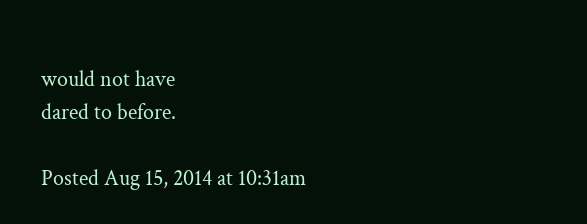would not have
dared to before.

Posted Aug 15, 2014 at 10:31am